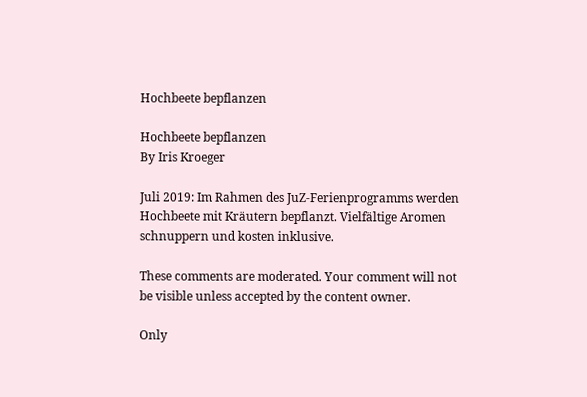Hochbeete bepflanzen

Hochbeete bepflanzen
By Iris Kroeger

Juli 2019: Im Rahmen des JuZ-Ferienprogramms werden Hochbeete mit Kräutern bepflanzt. Vielfältige Aromen schnuppern und kosten inklusive.

These comments are moderated. Your comment will not be visible unless accepted by the content owner.

Only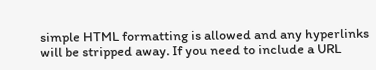simple HTML formatting is allowed and any hyperlinks will be stripped away. If you need to include a URL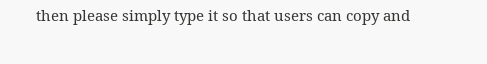then please simply type it so that users can copy and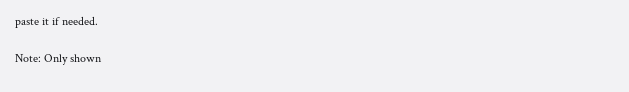paste it if needed.

Note: Only shown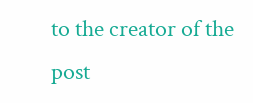to the creator of the post